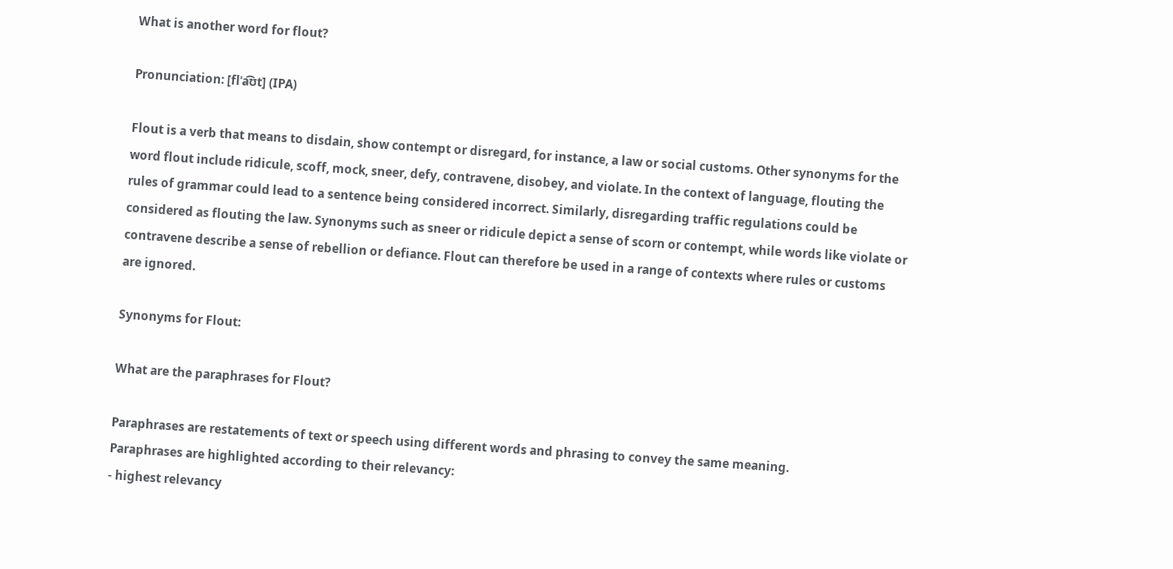What is another word for flout?

Pronunciation: [flˈa͡ʊt] (IPA)

Flout is a verb that means to disdain, show contempt or disregard, for instance, a law or social customs. Other synonyms for the word flout include ridicule, scoff, mock, sneer, defy, contravene, disobey, and violate. In the context of language, flouting the rules of grammar could lead to a sentence being considered incorrect. Similarly, disregarding traffic regulations could be considered as flouting the law. Synonyms such as sneer or ridicule depict a sense of scorn or contempt, while words like violate or contravene describe a sense of rebellion or defiance. Flout can therefore be used in a range of contexts where rules or customs are ignored.

Synonyms for Flout:

What are the paraphrases for Flout?

Paraphrases are restatements of text or speech using different words and phrasing to convey the same meaning.
Paraphrases are highlighted according to their relevancy:
- highest relevancy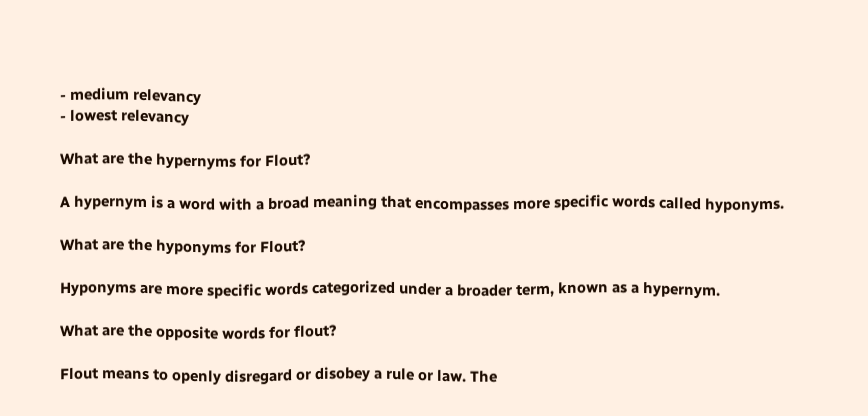- medium relevancy
- lowest relevancy

What are the hypernyms for Flout?

A hypernym is a word with a broad meaning that encompasses more specific words called hyponyms.

What are the hyponyms for Flout?

Hyponyms are more specific words categorized under a broader term, known as a hypernym.

What are the opposite words for flout?

Flout means to openly disregard or disobey a rule or law. The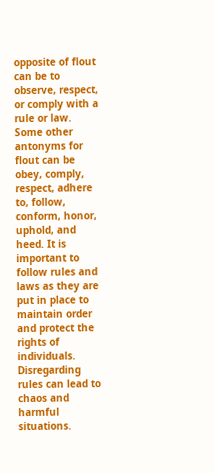opposite of flout can be to observe, respect, or comply with a rule or law. Some other antonyms for flout can be obey, comply, respect, adhere to, follow, conform, honor, uphold, and heed. It is important to follow rules and laws as they are put in place to maintain order and protect the rights of individuals. Disregarding rules can lead to chaos and harmful situations.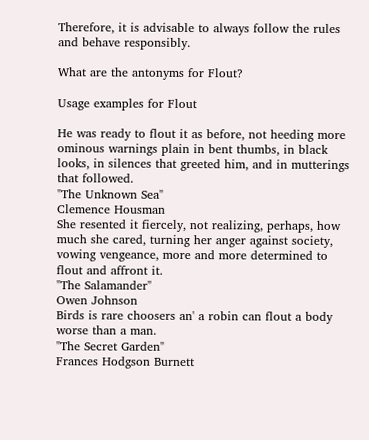Therefore, it is advisable to always follow the rules and behave responsibly.

What are the antonyms for Flout?

Usage examples for Flout

He was ready to flout it as before, not heeding more ominous warnings plain in bent thumbs, in black looks, in silences that greeted him, and in mutterings that followed.
"The Unknown Sea"
Clemence Housman
She resented it fiercely, not realizing, perhaps, how much she cared, turning her anger against society, vowing vengeance, more and more determined to flout and affront it.
"The Salamander"
Owen Johnson
Birds is rare choosers an' a robin can flout a body worse than a man.
"The Secret Garden"
Frances Hodgson Burnett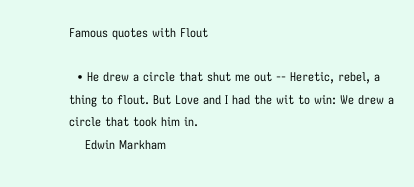Famous quotes with Flout

  • He drew a circle that shut me out -- Heretic, rebel, a thing to flout. But Love and I had the wit to win: We drew a circle that took him in.
    Edwin Markham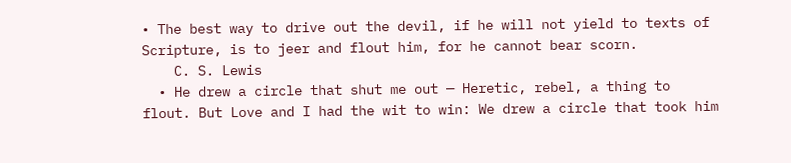• The best way to drive out the devil, if he will not yield to texts of Scripture, is to jeer and flout him, for he cannot bear scorn.
    C. S. Lewis
  • He drew a circle that shut me out — Heretic, rebel, a thing to flout. But Love and I had the wit to win: We drew a circle that took him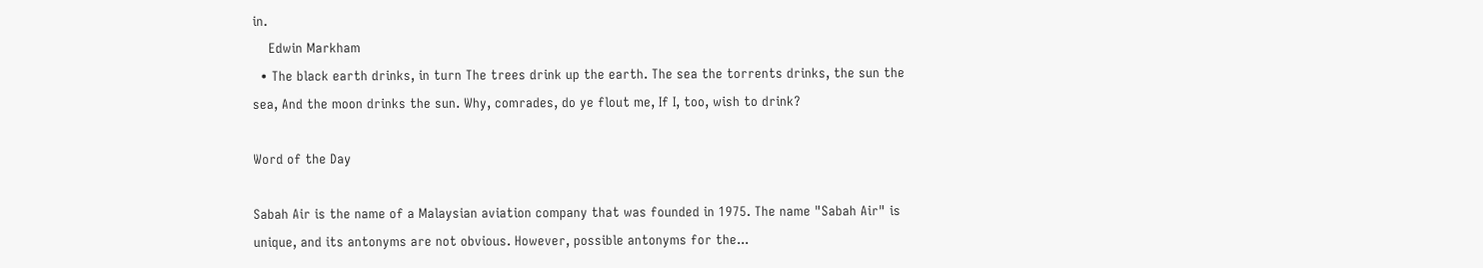in.
    Edwin Markham
  • The black earth drinks, in turn The trees drink up the earth. The sea the torrents drinks, the sun the sea, And the moon drinks the sun. Why, comrades, do ye flout me, If I, too, wish to drink?

Word of the Day

Sabah Air is the name of a Malaysian aviation company that was founded in 1975. The name "Sabah Air" is unique, and its antonyms are not obvious. However, possible antonyms for the...